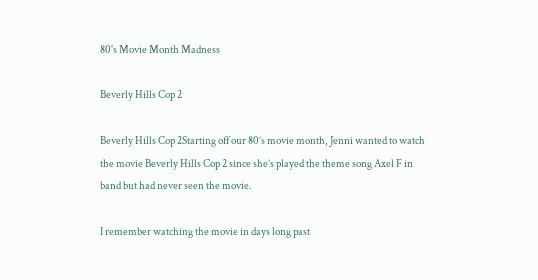80's Movie Month Madness

Beverly Hills Cop 2

Beverly Hills Cop 2Starting off our 80’s movie month, Jenni wanted to watch the movie Beverly Hills Cop 2 since she’s played the theme song Axel F in band but had never seen the movie.

I remember watching the movie in days long past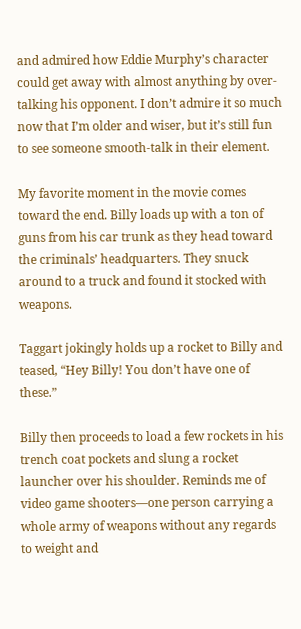and admired how Eddie Murphy’s character could get away with almost anything by over-talking his opponent. I don’t admire it so much now that I’m older and wiser, but it’s still fun to see someone smooth-talk in their element.

My favorite moment in the movie comes toward the end. Billy loads up with a ton of guns from his car trunk as they head toward the criminals’ headquarters. They snuck around to a truck and found it stocked with weapons.

Taggart jokingly holds up a rocket to Billy and teased, “Hey Billy! You don’t have one of these.”

Billy then proceeds to load a few rockets in his trench coat pockets and slung a rocket launcher over his shoulder. Reminds me of video game shooters—one person carrying a whole army of weapons without any regards to weight and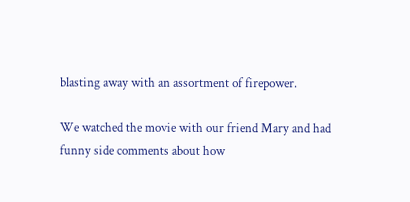blasting away with an assortment of firepower.

We watched the movie with our friend Mary and had funny side comments about how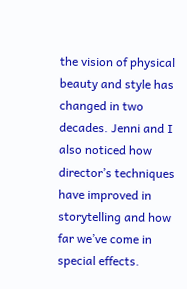the vision of physical beauty and style has changed in two decades. Jenni and I also noticed how director’s techniques have improved in storytelling and how far we’ve come in special effects.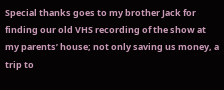Special thanks goes to my brother Jack for finding our old VHS recording of the show at my parents’ house; not only saving us money, a trip to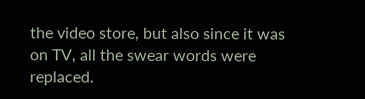the video store, but also since it was on TV, all the swear words were replaced.